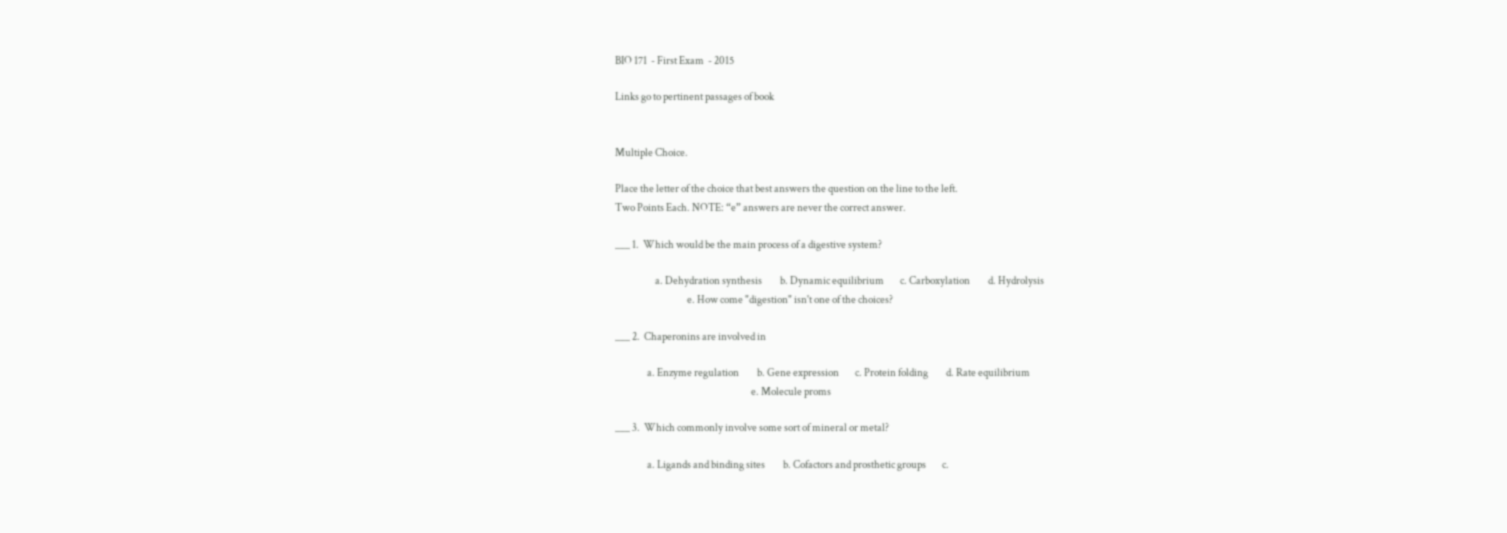BIO 171  - First Exam  - 2015

Links go to pertinent passages of book


Multiple Choice.

Place the letter of the choice that best answers the question on the line to the left.
Two Points Each. NOTE: “e” answers are never the correct answer.

___ 1.  Which would be the main process of a digestive system?

                    a. Dehydration synthesis         b. Dynamic equilibrium        c. Carboxylation         d. Hydrolysis
                                    e. How come "digestion" isn't one of the choices?

___ 2.  Chaperonins are involved in

                a. Enzyme regulation         b. Gene expression        c. Protein folding         d. Rate equilibrium
                                                                    e. Molecule proms

___ 3.  Which commonly involve some sort of mineral or metal?

                a. Ligands and binding sites         b. Cofactors and prosthetic groups        c.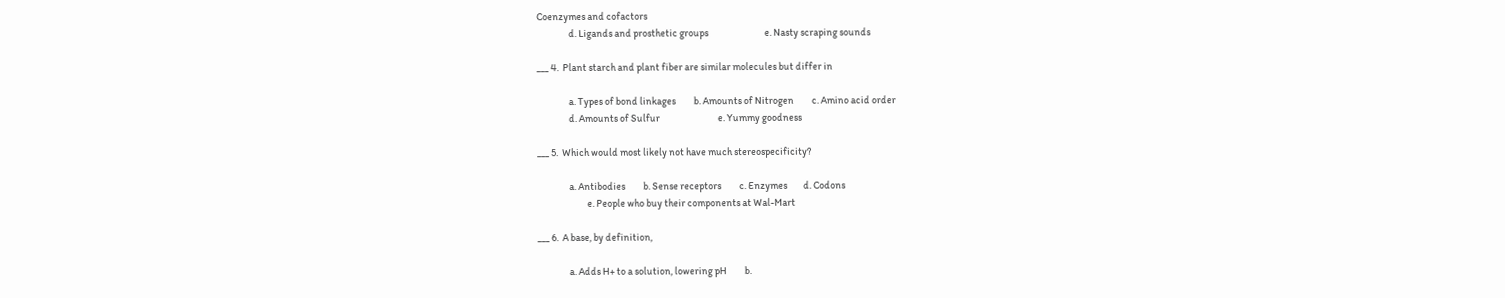Coenzymes and cofactors
                d. Ligands and prosthetic groups                            e. Nasty scraping sounds

___ 4.  Plant starch and plant fiber are similar molecules but differ in

                a. Types of bond linkages         b. Amounts of Nitrogen         c. Amino acid order
                d. Amounts of Sulfur                             e. Yummy goodness

___ 5.  Which would most likely not have much stereospecificity?

                a. Antibodies         b. Sense receptors         c. Enzymes        d. Codons
                         e. People who buy their components at Wal-Mart

___ 6.  A base, by definition,

                a. Adds H+ to a solution, lowering pH         b.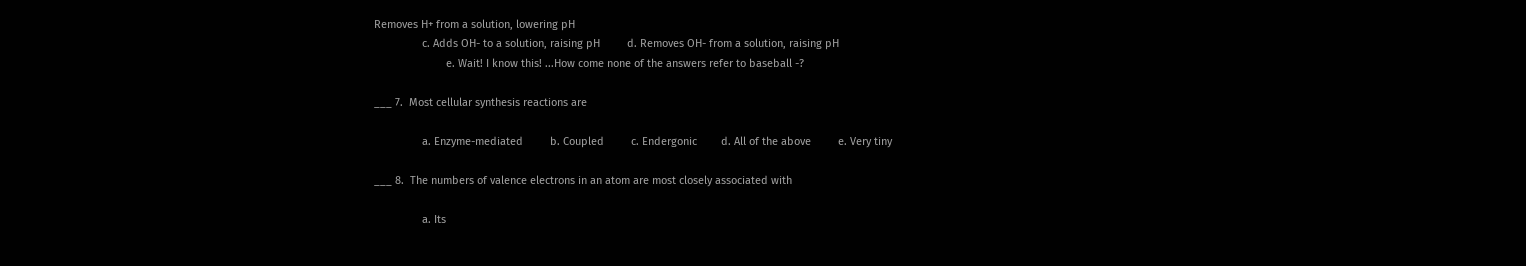Removes H+ from a solution, lowering pH
                c. Adds OH- to a solution, raising pH         d. Removes OH- from a solution, raising pH
                        e. Wait! I know this! ...How come none of the answers refer to baseball -?

___ 7.  Most cellular synthesis reactions are

                a. Enzyme-mediated         b. Coupled         c. Endergonic        d. All of the above         e. Very tiny

___ 8.  The numbers of valence electrons in an atom are most closely associated with

                a. Its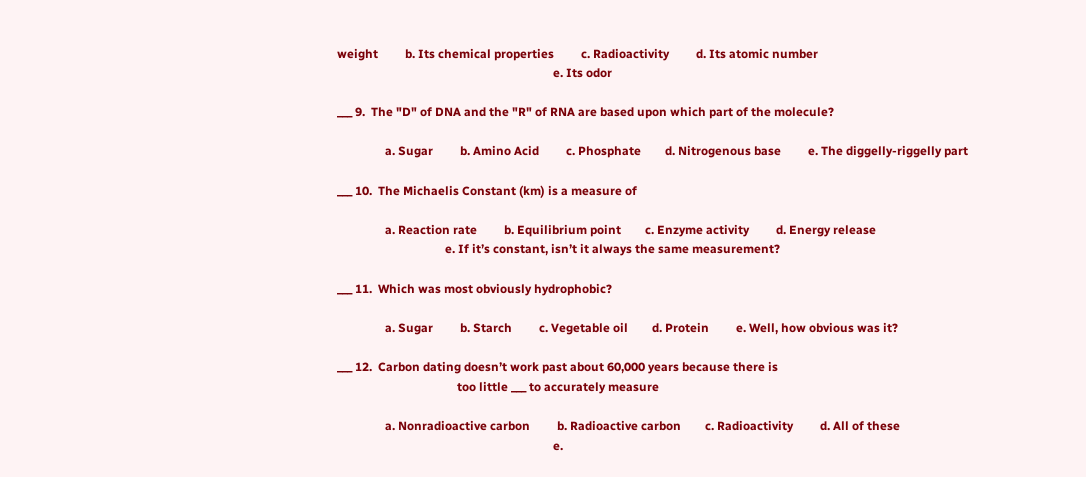weight         b. Its chemical properties         c. Radioactivity         d. Its atomic number
                                                                        e. Its odor

___ 9.  The "D" of DNA and the "R" of RNA are based upon which part of the molecule?

                a. Sugar         b. Amino Acid         c. Phosphate        d. Nitrogenous base         e. The diggelly-riggelly part

___ 10.  The Michaelis Constant (km) is a measure of

                a. Reaction rate         b. Equilibrium point        c. Enzyme activity         d. Energy release
                                    e. If it’s constant, isn’t it always the same measurement?

___ 11.  Which was most obviously hydrophobic?

                a. Sugar         b. Starch         c. Vegetable oil        d. Protein         e. Well, how obvious was it?

___ 12.  Carbon dating doesn’t work past about 60,000 years because there is
                                        too little ___ to accurately measure

                a. Nonradioactive carbon         b. Radioactive carbon        c. Radioactivity         d. All of these
                                                                        e.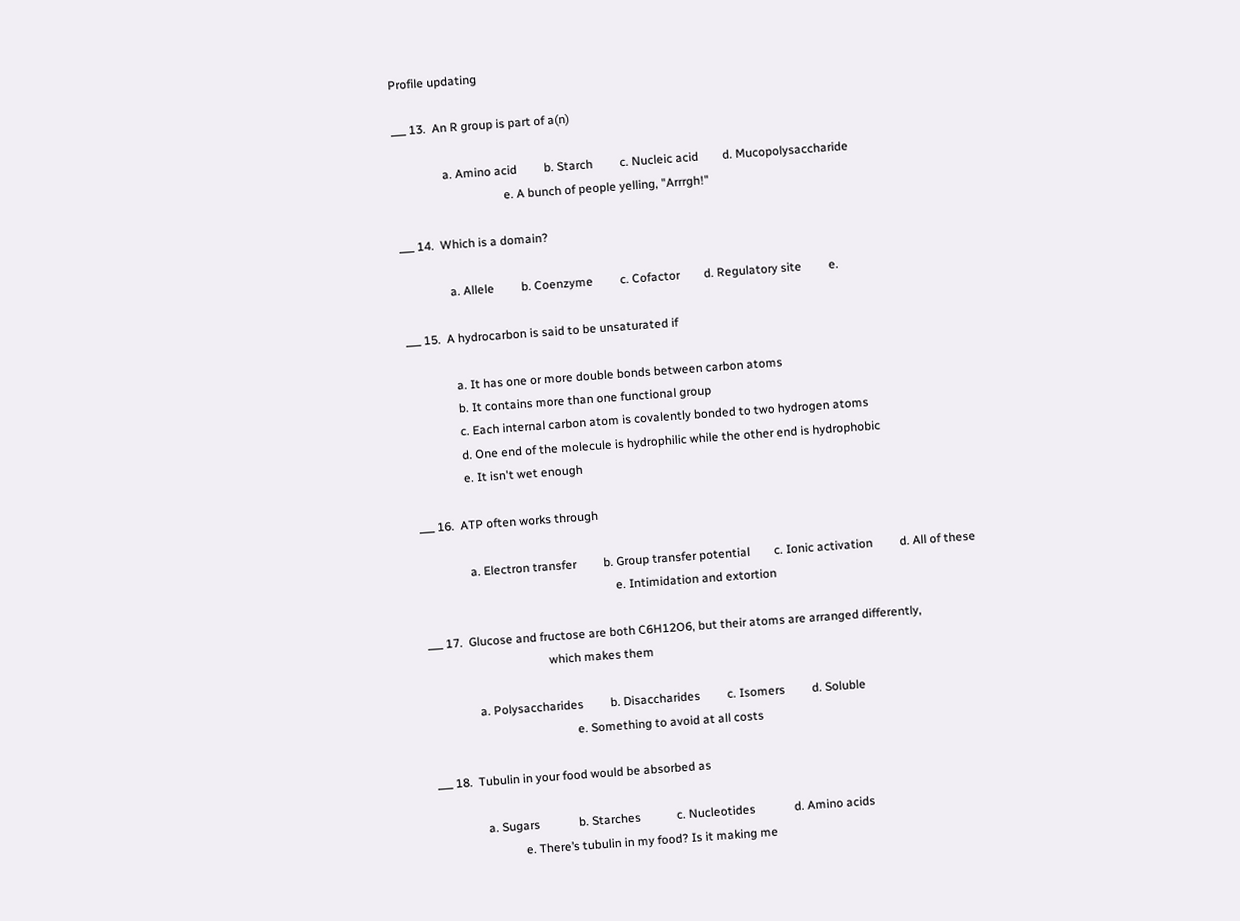Profile updating

___ 13.  An R group is part of a(n)

                a. Amino acid         b. Starch         c. Nucleic acid        d. Mucopolysaccharide
                                    e. A bunch of people yelling, "Arrrgh!"

___ 14.  Which is a domain?

                a. Allele         b. Coenzyme         c. Cofactor        d. Regulatory site         e.

___ 15.  A hydrocarbon is said to be unsaturated if

                a. It has one or more double bonds between carbon atoms
                b. It contains more than one functional group
                c. Each internal carbon atom is covalently bonded to two hydrogen atoms
                d. One end of the molecule is hydrophilic while the other end is hydrophobic
                e. It isn't wet enough

___ 16.  ATP often works through

                a. Electron transfer         b. Group transfer potential        c. Ionic activation         d. All of these
                                                                e. Intimidation and extortion

___ 17.  Glucose and fructose are both C6H12O6, but their atoms are arranged differently,
                                        which makes them

                a. Polysaccharides         b. Disaccharides         c. Isomers         d. Soluble
                                                e. Something to avoid at all costs

___ 18.  Tubulin in your food would be absorbed as

                a. Sugars             b. Starches            c. Nucleotides             d. Amino acids
                            e. There’s tubulin in my food? Is it making me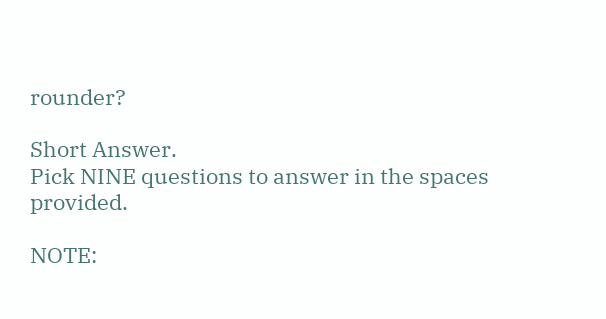rounder?

Short Answer.
Pick NINE questions to answer in the spaces provided.

NOTE: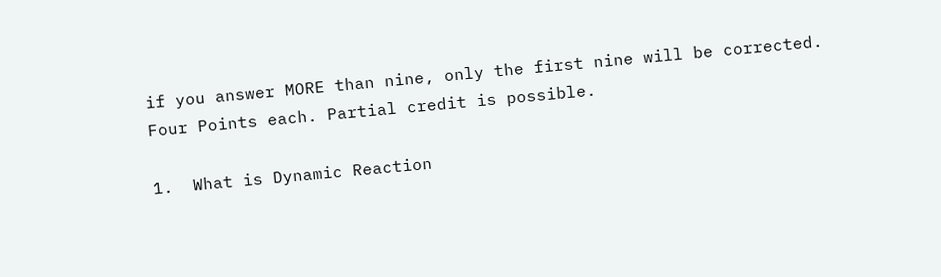if you answer MORE than nine, only the first nine will be corrected.
Four Points each. Partial credit is possible.

1.  What is Dynamic Reaction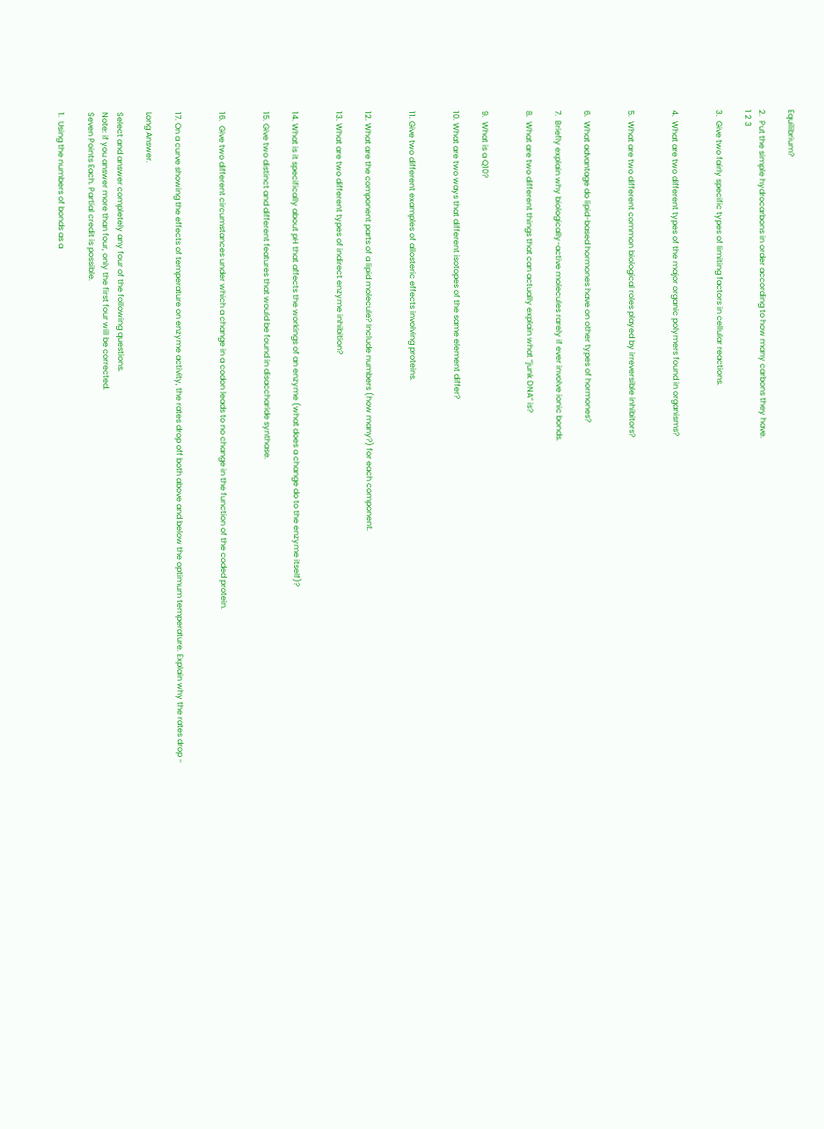Equilibrium?

2.  Put the simple hydrocarbons in order according to how many carbons they have.
1 2 3

3.  Give two fairly specific types of limiting factors in cellular reactions.


4.  What are two different types of the major organic polymers found in organisms?


5.  What are two different common biological roles played by irreversible inhibitors?


6.  What advantage do lipid-based hormones have on other types of hormones?

7.  Briefly explain why biologically-active molecules rarely if ever involve ionic bonds.

8.  What are two different things that can actually explain what “junk DNA” is?


9.  What is a Q10?

10. What are two ways that different isotopes of the same element differ?


11. Give two different examples of allosteric effects involving proteins.


12. What are the component parts of a lipid molecule? Include numbers (how many?) for each component.

13. What are two different types of indirect enzyme inhibition?


14. What is it specifically about pH that affects the workings of an enzyme (what does a change do to the enzyme itself)?

15. Give two distinct and different features that would be found in disaccharide synthase.


16.  Give two different circumstances under which a change in a codon leads to no change in the function of the coded protein.


17. On a curve showing the effects of temperature on enzyme activity, the rates drop off both above and below the optimum temperature. Explain why the rates drop -

Long Answer.

Select and answer completely any four of the following questions.
Note: if you answer more than four, only the first four will be corrected.
Seven Points Each. Partial credit is possible.

1.  Using the numbers of bonds as a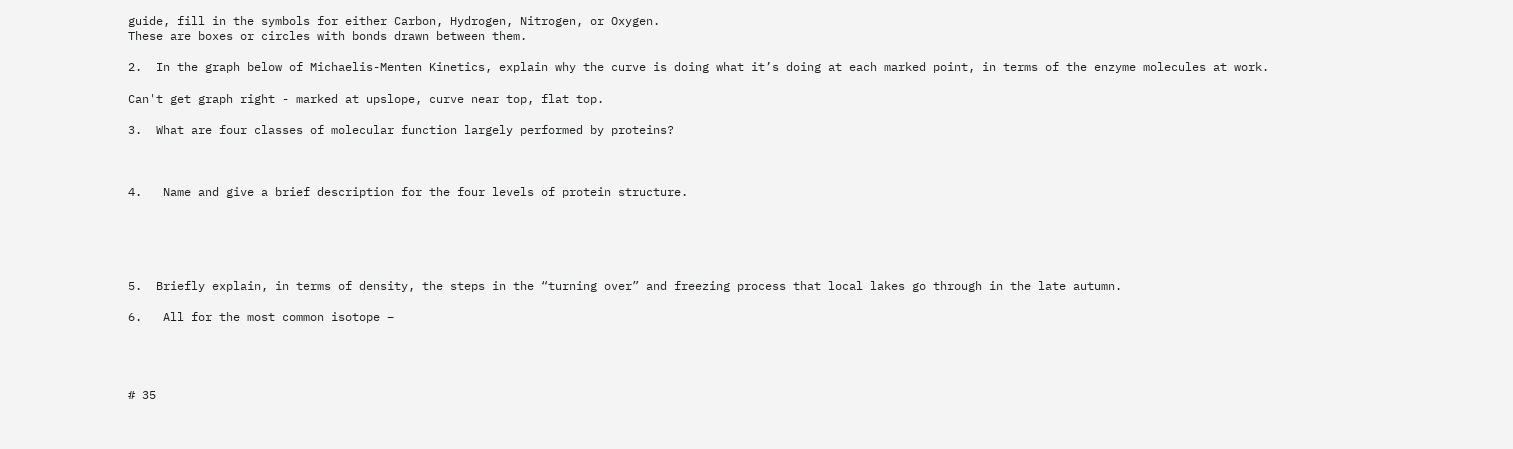guide, fill in the symbols for either Carbon, Hydrogen, Nitrogen, or Oxygen.
These are boxes or circles with bonds drawn between them.

2.  In the graph below of Michaelis-Menten Kinetics, explain why the curve is doing what it’s doing at each marked point, in terms of the enzyme molecules at work.

Can't get graph right - marked at upslope, curve near top, flat top.

3.  What are four classes of molecular function largely performed by proteins?



4.   Name and give a brief description for the four levels of protein structure.





5.  Briefly explain, in terms of density, the steps in the “turning over” and freezing process that local lakes go through in the late autumn.

6.   All for the most common isotope –




# 35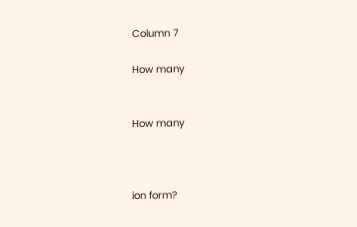Column 7

How many


How many



ion form?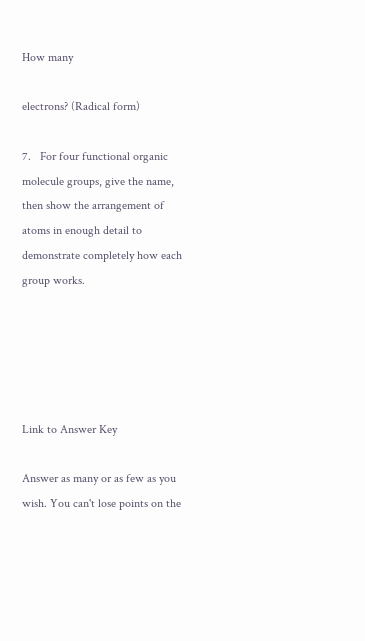How many

electrons? (Radical form)

7.   For four functional organic molecule groups, give the name, then show the arrangement of atoms in enough detail to demonstrate completely how each group works.





Link to Answer Key

Answer as many or as few as you wish. You can't lose points on the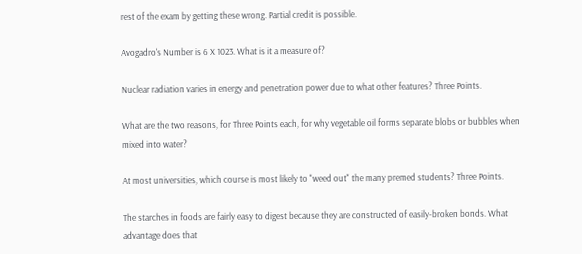rest of the exam by getting these wrong. Partial credit is possible.

Avogadro's Number is 6 X 1023. What is it a measure of?

Nuclear radiation varies in energy and penetration power due to what other features? Three Points.

What are the two reasons, for Three Points each, for why vegetable oil forms separate blobs or bubbles when mixed into water?

At most universities, which course is most likely to "weed out" the many premed students? Three Points.

The starches in foods are fairly easy to digest because they are constructed of easily-broken bonds. What advantage does that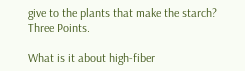give to the plants that make the starch? Three Points.

What is it about high-fiber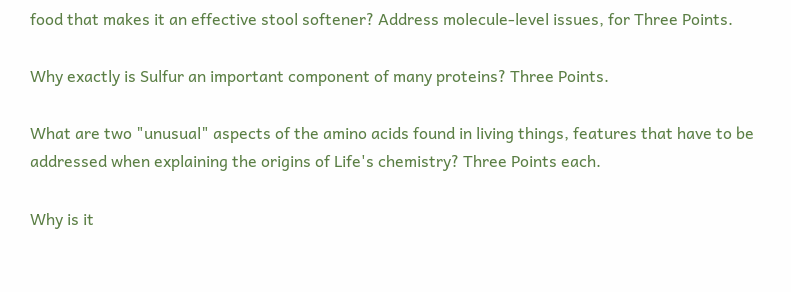food that makes it an effective stool softener? Address molecule-level issues, for Three Points.

Why exactly is Sulfur an important component of many proteins? Three Points.

What are two "unusual" aspects of the amino acids found in living things, features that have to be addressed when explaining the origins of Life's chemistry? Three Points each.

Why is it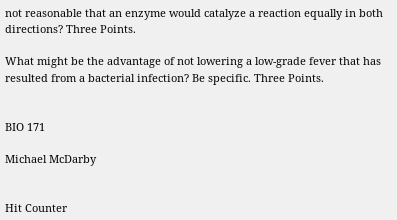not reasonable that an enzyme would catalyze a reaction equally in both directions? Three Points.

What might be the advantage of not lowering a low-grade fever that has resulted from a bacterial infection? Be specific. Three Points.


BIO 171

Michael McDarby


Hit Counter